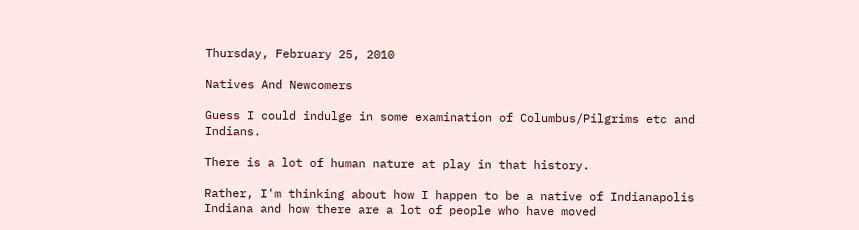Thursday, February 25, 2010

Natives And Newcomers

Guess I could indulge in some examination of Columbus/Pilgrims etc and Indians.

There is a lot of human nature at play in that history.

Rather, I'm thinking about how I happen to be a native of Indianapolis Indiana and how there are a lot of people who have moved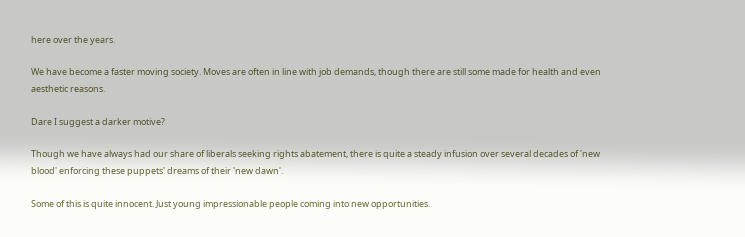here over the years.

We have become a faster moving society. Moves are often in line with job demands, though there are still some made for health and even aesthetic reasons.

Dare I suggest a darker motive?

Though we have always had our share of liberals seeking rights abatement, there is quite a steady infusion over several decades of 'new blood' enforcing these puppets' dreams of their 'new dawn'.

Some of this is quite innocent. Just young impressionable people coming into new opportunities.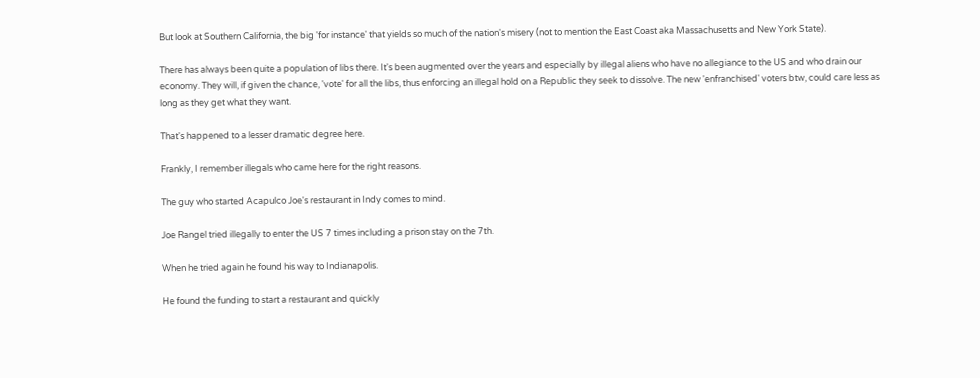But look at Southern California, the big 'for instance' that yields so much of the nation's misery (not to mention the East Coast aka Massachusetts and New York State).

There has always been quite a population of libs there. It's been augmented over the years and especially by illegal aliens who have no allegiance to the US and who drain our economy. They will, if given the chance, 'vote' for all the libs, thus enforcing an illegal hold on a Republic they seek to dissolve. The new 'enfranchised' voters btw, could care less as long as they get what they want.

That's happened to a lesser dramatic degree here.

Frankly, I remember illegals who came here for the right reasons.

The guy who started Acapulco Joe's restaurant in Indy comes to mind.

Joe Rangel tried illegally to enter the US 7 times including a prison stay on the 7th.

When he tried again he found his way to Indianapolis.

He found the funding to start a restaurant and quickly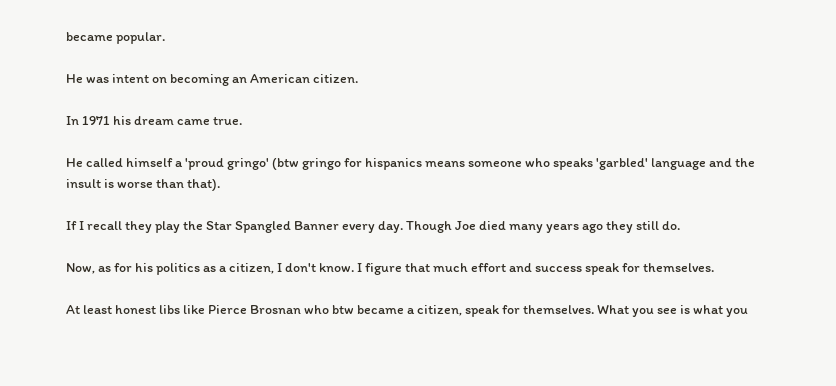became popular.

He was intent on becoming an American citizen.

In 1971 his dream came true.

He called himself a 'proud gringo' (btw gringo for hispanics means someone who speaks 'garbled' language and the insult is worse than that).

If I recall they play the Star Spangled Banner every day. Though Joe died many years ago they still do.

Now, as for his politics as a citizen, I don't know. I figure that much effort and success speak for themselves.

At least honest libs like Pierce Brosnan who btw became a citizen, speak for themselves. What you see is what you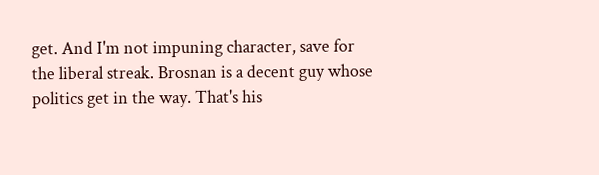get. And I'm not impuning character, save for the liberal streak. Brosnan is a decent guy whose politics get in the way. That's his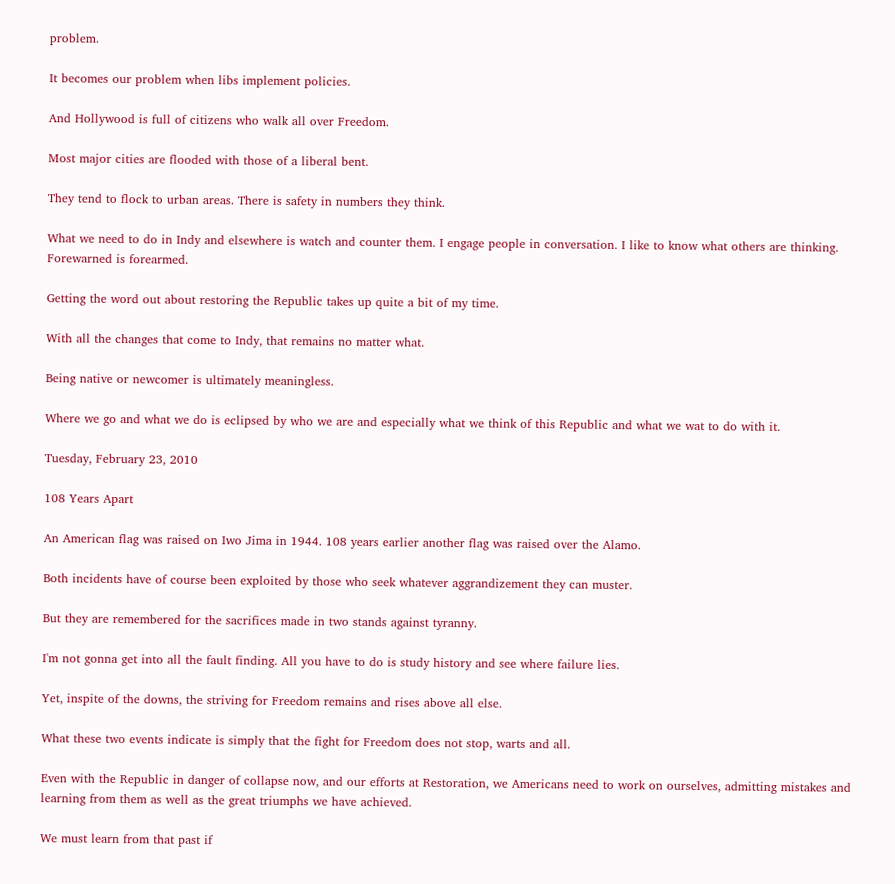problem.

It becomes our problem when libs implement policies.

And Hollywood is full of citizens who walk all over Freedom.

Most major cities are flooded with those of a liberal bent.

They tend to flock to urban areas. There is safety in numbers they think.

What we need to do in Indy and elsewhere is watch and counter them. I engage people in conversation. I like to know what others are thinking. Forewarned is forearmed.

Getting the word out about restoring the Republic takes up quite a bit of my time.

With all the changes that come to Indy, that remains no matter what.

Being native or newcomer is ultimately meaningless.

Where we go and what we do is eclipsed by who we are and especially what we think of this Republic and what we wat to do with it.

Tuesday, February 23, 2010

108 Years Apart

An American flag was raised on Iwo Jima in 1944. 108 years earlier another flag was raised over the Alamo.

Both incidents have of course been exploited by those who seek whatever aggrandizement they can muster.

But they are remembered for the sacrifices made in two stands against tyranny.

I'm not gonna get into all the fault finding. All you have to do is study history and see where failure lies.

Yet, inspite of the downs, the striving for Freedom remains and rises above all else.

What these two events indicate is simply that the fight for Freedom does not stop, warts and all.

Even with the Republic in danger of collapse now, and our efforts at Restoration, we Americans need to work on ourselves, admitting mistakes and learning from them as well as the great triumphs we have achieved.

We must learn from that past if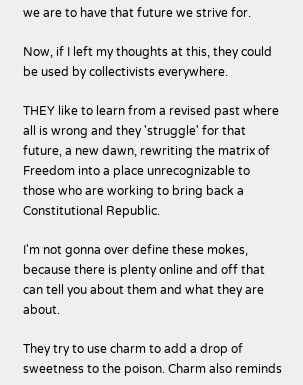we are to have that future we strive for.

Now, if I left my thoughts at this, they could be used by collectivists everywhere.

THEY like to learn from a revised past where all is wrong and they 'struggle' for that future, a new dawn, rewriting the matrix of Freedom into a place unrecognizable to those who are working to bring back a Constitutional Republic.

I'm not gonna over define these mokes, because there is plenty online and off that can tell you about them and what they are about.

They try to use charm to add a drop of sweetness to the poison. Charm also reminds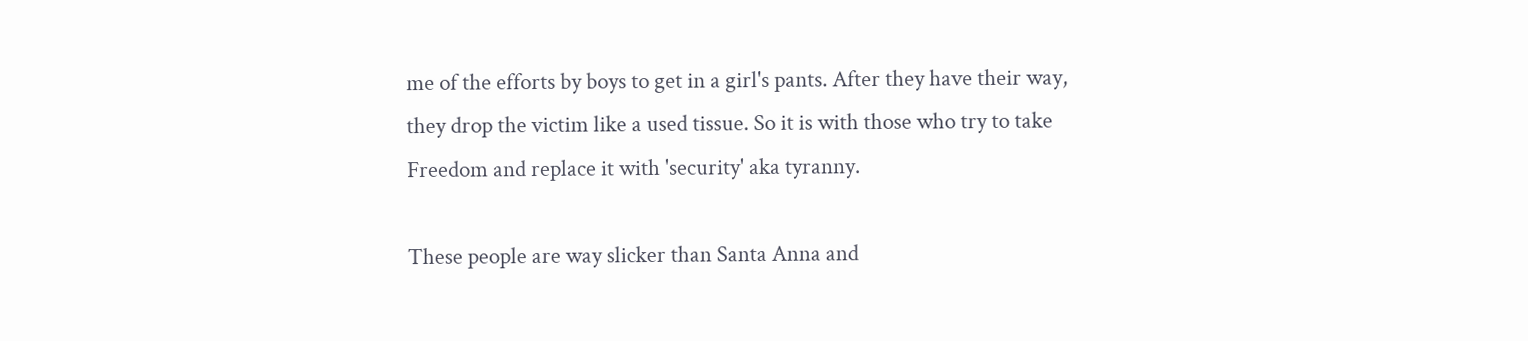me of the efforts by boys to get in a girl's pants. After they have their way, they drop the victim like a used tissue. So it is with those who try to take Freedom and replace it with 'security' aka tyranny.

These people are way slicker than Santa Anna and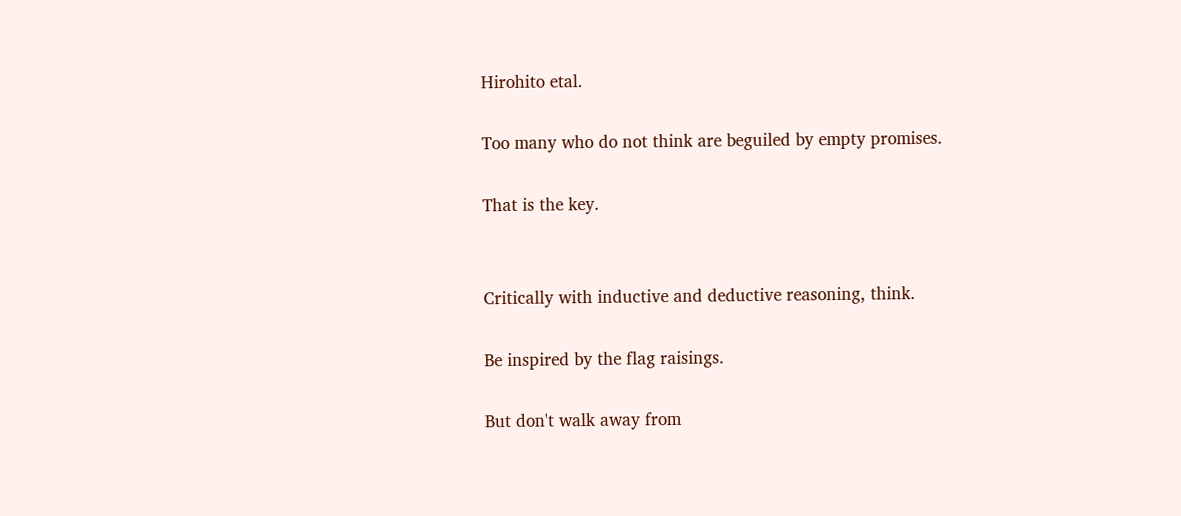Hirohito etal.

Too many who do not think are beguiled by empty promises.

That is the key.


Critically with inductive and deductive reasoning, think.

Be inspired by the flag raisings.

But don't walk away from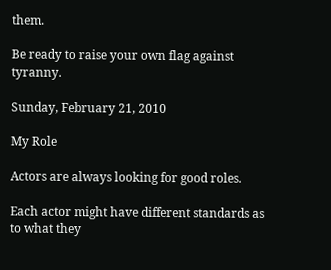them.

Be ready to raise your own flag against tyranny.

Sunday, February 21, 2010

My Role

Actors are always looking for good roles.

Each actor might have different standards as to what they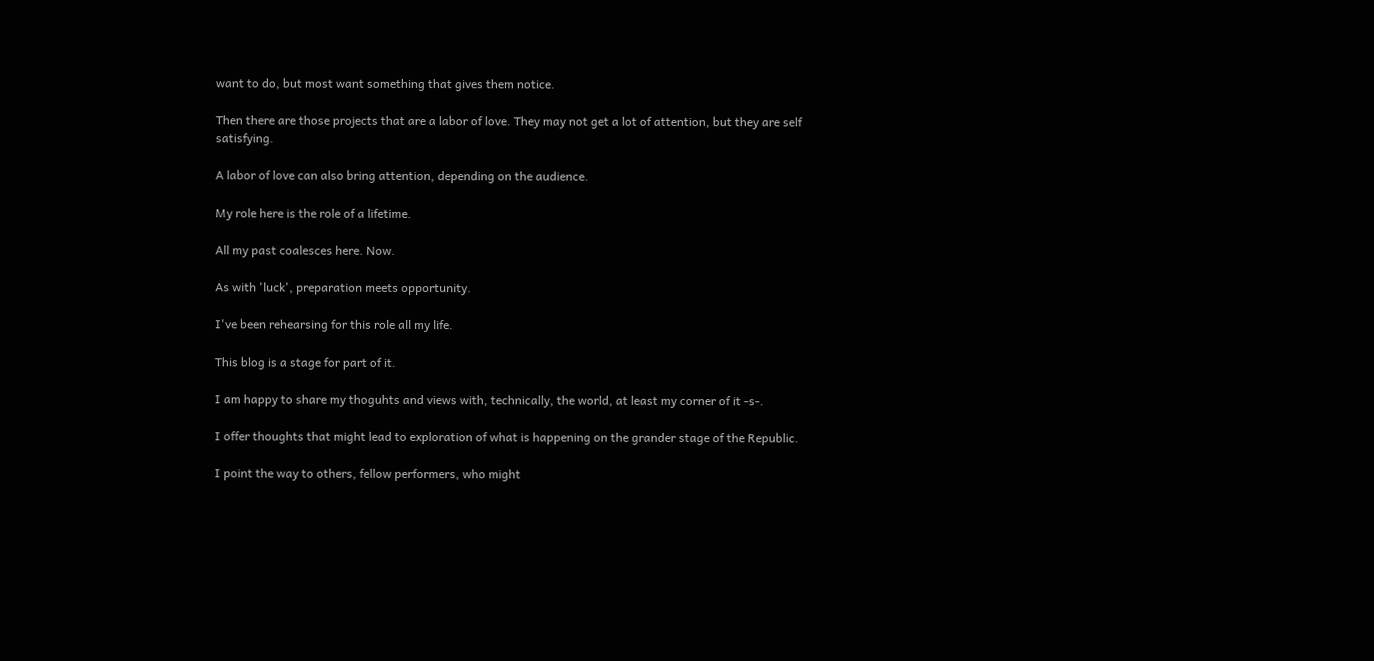want to do, but most want something that gives them notice.

Then there are those projects that are a labor of love. They may not get a lot of attention, but they are self satisfying.

A labor of love can also bring attention, depending on the audience.

My role here is the role of a lifetime.

All my past coalesces here. Now.

As with 'luck', preparation meets opportunity.

I've been rehearsing for this role all my life.

This blog is a stage for part of it.

I am happy to share my thoguhts and views with, technically, the world, at least my corner of it -s-.

I offer thoughts that might lead to exploration of what is happening on the grander stage of the Republic.

I point the way to others, fellow performers, who might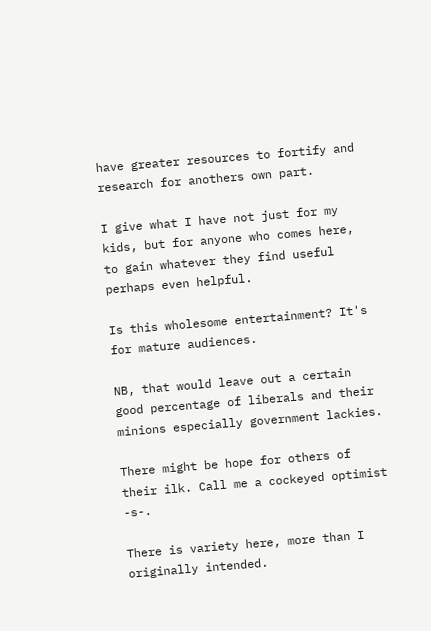have greater resources to fortify and research for anothers own part.

I give what I have not just for my kids, but for anyone who comes here, to gain whatever they find useful perhaps even helpful.

Is this wholesome entertainment? It's for mature audiences.

NB, that would leave out a certain good percentage of liberals and their minions especially government lackies.

There might be hope for others of their ilk. Call me a cockeyed optimist -s-.

There is variety here, more than I originally intended.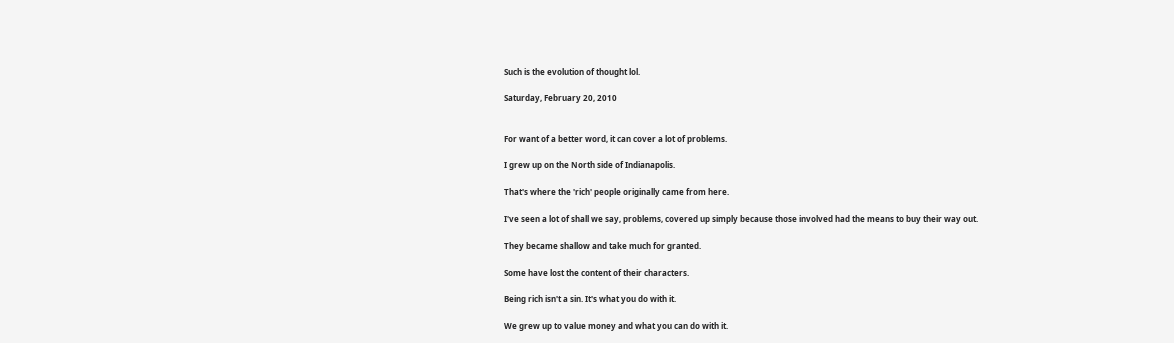Such is the evolution of thought lol.

Saturday, February 20, 2010


For want of a better word, it can cover a lot of problems.

I grew up on the North side of Indianapolis.

That's where the 'rich' people originally came from here.

I've seen a lot of shall we say, problems, covered up simply because those involved had the means to buy their way out.

They became shallow and take much for granted.

Some have lost the content of their characters.

Being rich isn't a sin. It's what you do with it.

We grew up to value money and what you can do with it.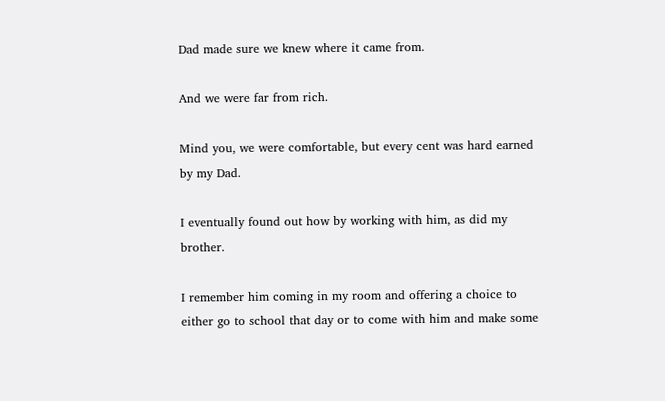Dad made sure we knew where it came from.

And we were far from rich.

Mind you, we were comfortable, but every cent was hard earned by my Dad.

I eventually found out how by working with him, as did my brother.

I remember him coming in my room and offering a choice to either go to school that day or to come with him and make some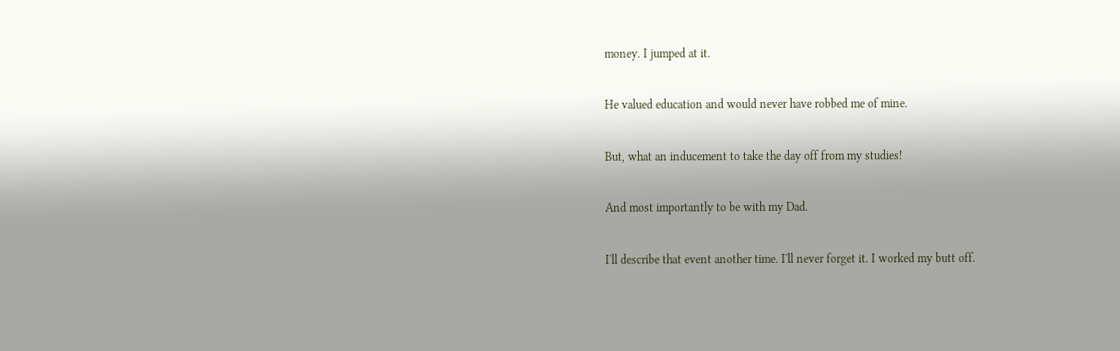money. I jumped at it.

He valued education and would never have robbed me of mine.

But, what an inducement to take the day off from my studies!

And most importantly to be with my Dad.

I'll describe that event another time. I'll never forget it. I worked my butt off.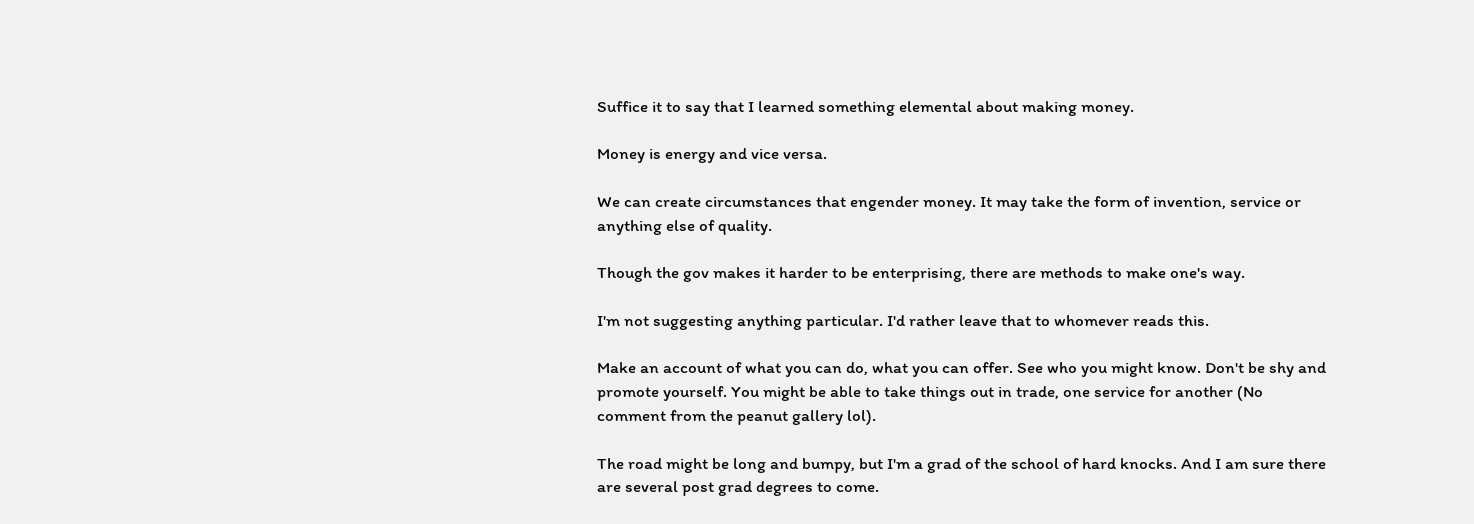Suffice it to say that I learned something elemental about making money.

Money is energy and vice versa.

We can create circumstances that engender money. It may take the form of invention, service or anything else of quality.

Though the gov makes it harder to be enterprising, there are methods to make one's way.

I'm not suggesting anything particular. I'd rather leave that to whomever reads this.

Make an account of what you can do, what you can offer. See who you might know. Don't be shy and promote yourself. You might be able to take things out in trade, one service for another (No comment from the peanut gallery lol).

The road might be long and bumpy, but I'm a grad of the school of hard knocks. And I am sure there are several post grad degrees to come.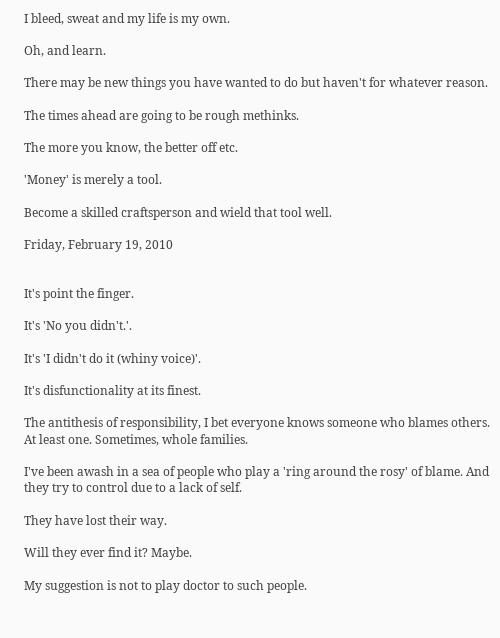I bleed, sweat and my life is my own.

Oh, and learn.

There may be new things you have wanted to do but haven't for whatever reason.

The times ahead are going to be rough methinks.

The more you know, the better off etc.

'Money' is merely a tool.

Become a skilled craftsperson and wield that tool well.

Friday, February 19, 2010


It's point the finger.

It's 'No you didn't.'.

It's 'I didn't do it (whiny voice)'.

It's disfunctionality at its finest.

The antithesis of responsibility, I bet everyone knows someone who blames others. At least one. Sometimes, whole families.

I've been awash in a sea of people who play a 'ring around the rosy' of blame. And they try to control due to a lack of self.

They have lost their way.

Will they ever find it? Maybe.

My suggestion is not to play doctor to such people.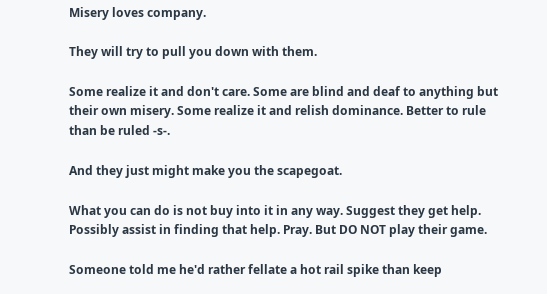Misery loves company.

They will try to pull you down with them.

Some realize it and don't care. Some are blind and deaf to anything but their own misery. Some realize it and relish dominance. Better to rule than be ruled -s-.

And they just might make you the scapegoat.

What you can do is not buy into it in any way. Suggest they get help. Possibly assist in finding that help. Pray. But DO NOT play their game.

Someone told me he'd rather fellate a hot rail spike than keep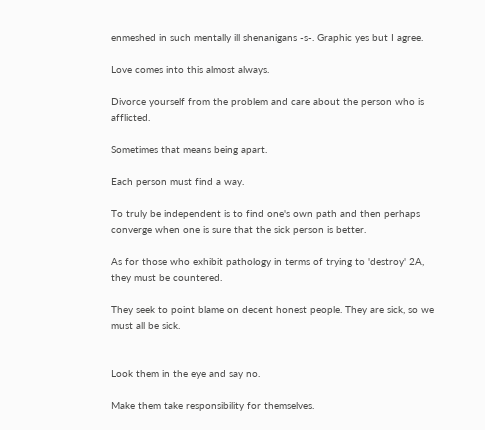enmeshed in such mentally ill shenanigans -s-. Graphic yes but I agree.

Love comes into this almost always.

Divorce yourself from the problem and care about the person who is afflicted.

Sometimes that means being apart.

Each person must find a way.

To truly be independent is to find one's own path and then perhaps converge when one is sure that the sick person is better.

As for those who exhibit pathology in terms of trying to 'destroy' 2A, they must be countered.

They seek to point blame on decent honest people. They are sick, so we must all be sick.


Look them in the eye and say no.

Make them take responsibility for themselves.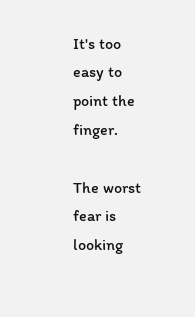It's too easy to point the finger.

The worst fear is looking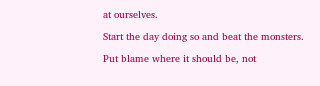at ourselves.

Start the day doing so and beat the monsters.

Put blame where it should be, not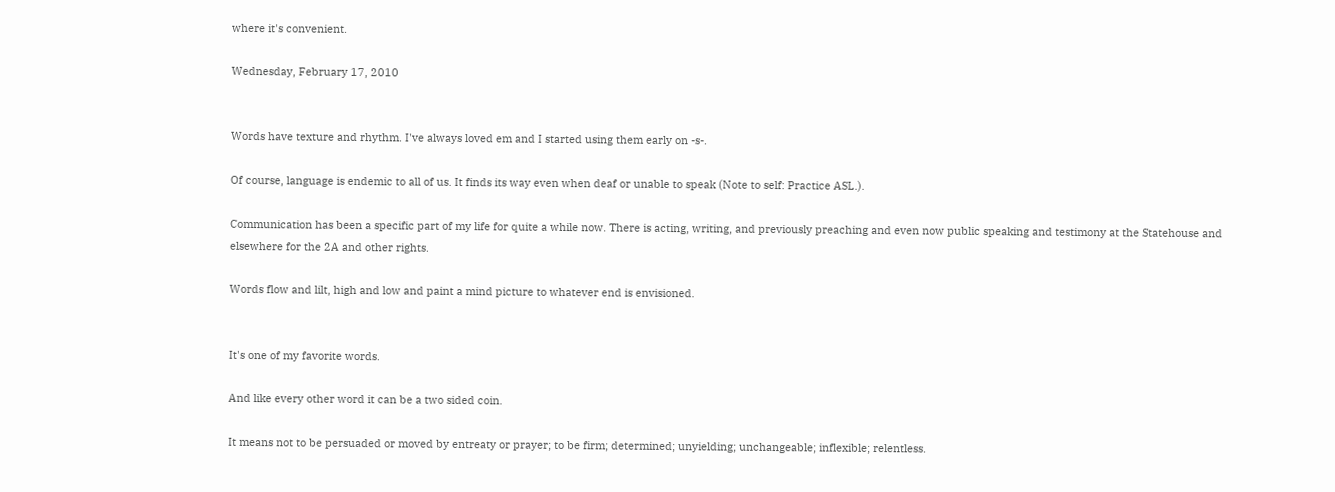where it's convenient.

Wednesday, February 17, 2010


Words have texture and rhythm. I've always loved em and I started using them early on -s-.

Of course, language is endemic to all of us. It finds its way even when deaf or unable to speak (Note to self: Practice ASL.).

Communication has been a specific part of my life for quite a while now. There is acting, writing, and previously preaching and even now public speaking and testimony at the Statehouse and elsewhere for the 2A and other rights.

Words flow and lilt, high and low and paint a mind picture to whatever end is envisioned.


It's one of my favorite words.

And like every other word it can be a two sided coin.

It means not to be persuaded or moved by entreaty or prayer; to be firm; determined; unyielding; unchangeable; inflexible; relentless.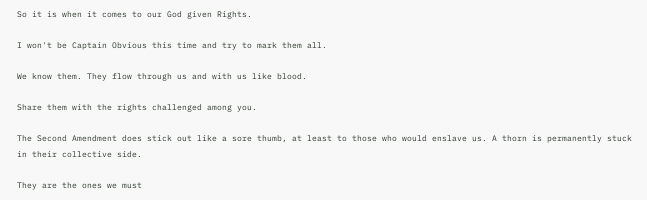So it is when it comes to our God given Rights.

I won't be Captain Obvious this time and try to mark them all.

We know them. They flow through us and with us like blood.

Share them with the rights challenged among you.

The Second Amendment does stick out like a sore thumb, at least to those who would enslave us. A thorn is permanently stuck in their collective side.

They are the ones we must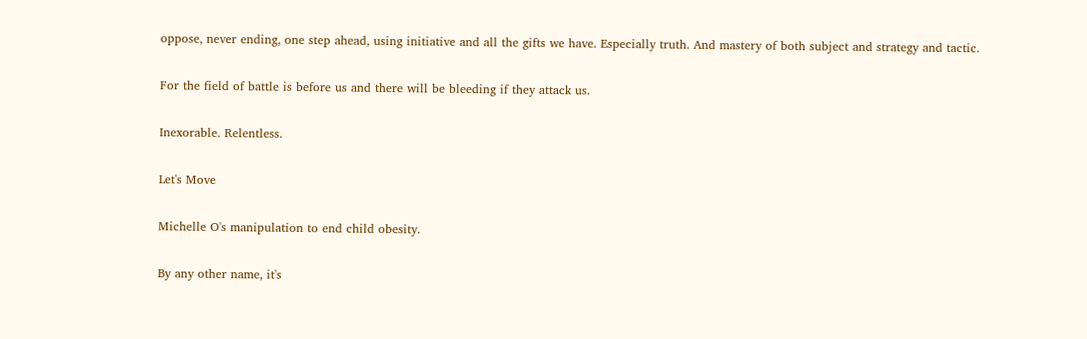oppose, never ending, one step ahead, using initiative and all the gifts we have. Especially truth. And mastery of both subject and strategy and tactic.

For the field of battle is before us and there will be bleeding if they attack us.

Inexorable. Relentless.

Let's Move

Michelle O's manipulation to end child obesity.

By any other name, it's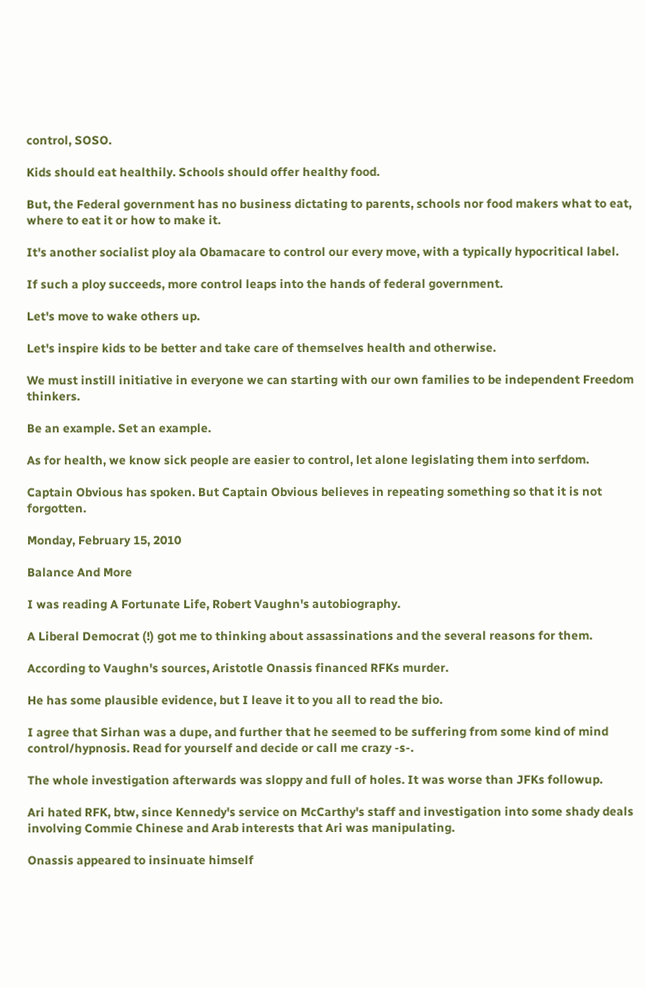control, SOSO.

Kids should eat healthily. Schools should offer healthy food.

But, the Federal government has no business dictating to parents, schools nor food makers what to eat, where to eat it or how to make it.

It's another socialist ploy ala Obamacare to control our every move, with a typically hypocritical label.

If such a ploy succeeds, more control leaps into the hands of federal government.

Let's move to wake others up.

Let's inspire kids to be better and take care of themselves health and otherwise.

We must instill initiative in everyone we can starting with our own families to be independent Freedom thinkers.

Be an example. Set an example.

As for health, we know sick people are easier to control, let alone legislating them into serfdom.

Captain Obvious has spoken. But Captain Obvious believes in repeating something so that it is not forgotten.

Monday, February 15, 2010

Balance And More

I was reading A Fortunate Life, Robert Vaughn's autobiography.

A Liberal Democrat (!) got me to thinking about assassinations and the several reasons for them.

According to Vaughn's sources, Aristotle Onassis financed RFKs murder.

He has some plausible evidence, but I leave it to you all to read the bio.

I agree that Sirhan was a dupe, and further that he seemed to be suffering from some kind of mind control/hypnosis. Read for yourself and decide or call me crazy -s-.

The whole investigation afterwards was sloppy and full of holes. It was worse than JFKs followup.

Ari hated RFK, btw, since Kennedy's service on McCarthy's staff and investigation into some shady deals involving Commie Chinese and Arab interests that Ari was manipulating.

Onassis appeared to insinuate himself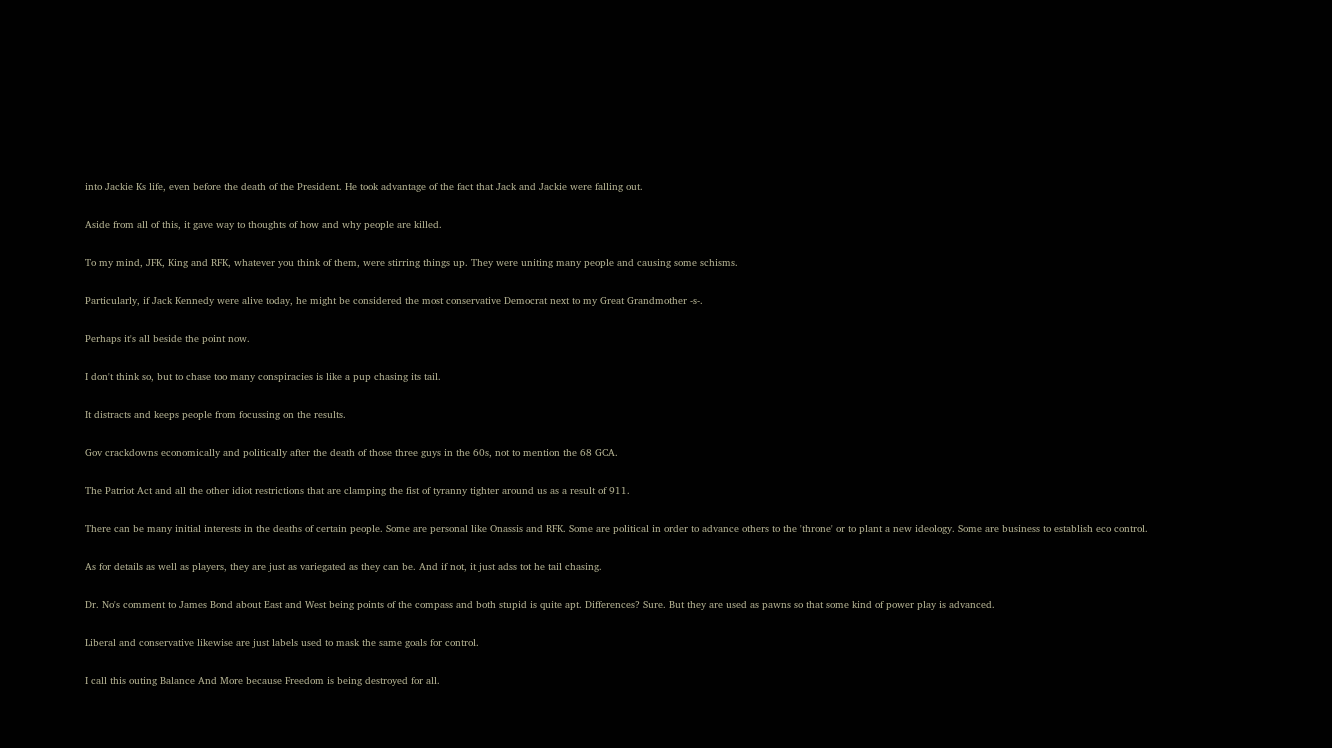into Jackie Ks life, even before the death of the President. He took advantage of the fact that Jack and Jackie were falling out.

Aside from all of this, it gave way to thoughts of how and why people are killed.

To my mind, JFK, King and RFK, whatever you think of them, were stirring things up. They were uniting many people and causing some schisms.

Particularly, if Jack Kennedy were alive today, he might be considered the most conservative Democrat next to my Great Grandmother -s-.

Perhaps it's all beside the point now.

I don't think so, but to chase too many conspiracies is like a pup chasing its tail.

It distracts and keeps people from focussing on the results.

Gov crackdowns economically and politically after the death of those three guys in the 60s, not to mention the 68 GCA.

The Patriot Act and all the other idiot restrictions that are clamping the fist of tyranny tighter around us as a result of 911.

There can be many initial interests in the deaths of certain people. Some are personal like Onassis and RFK. Some are political in order to advance others to the 'throne' or to plant a new ideology. Some are business to establish eco control.

As for details as well as players, they are just as variegated as they can be. And if not, it just adss tot he tail chasing.

Dr. No's comment to James Bond about East and West being points of the compass and both stupid is quite apt. Differences? Sure. But they are used as pawns so that some kind of power play is advanced.

Liberal and conservative likewise are just labels used to mask the same goals for control.

I call this outing Balance And More because Freedom is being destroyed for all.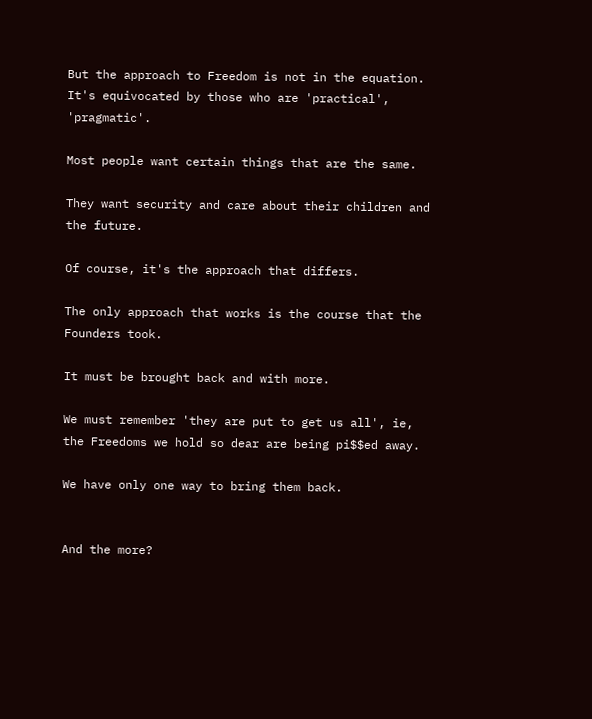But the approach to Freedom is not in the equation. It's equivocated by those who are 'practical', 'pragmatic'.

Most people want certain things that are the same.

They want security and care about their children and the future.

Of course, it's the approach that differs.

The only approach that works is the course that the Founders took.

It must be brought back and with more.

We must remember 'they are put to get us all', ie, the Freedoms we hold so dear are being pi$$ed away.

We have only one way to bring them back.


And the more?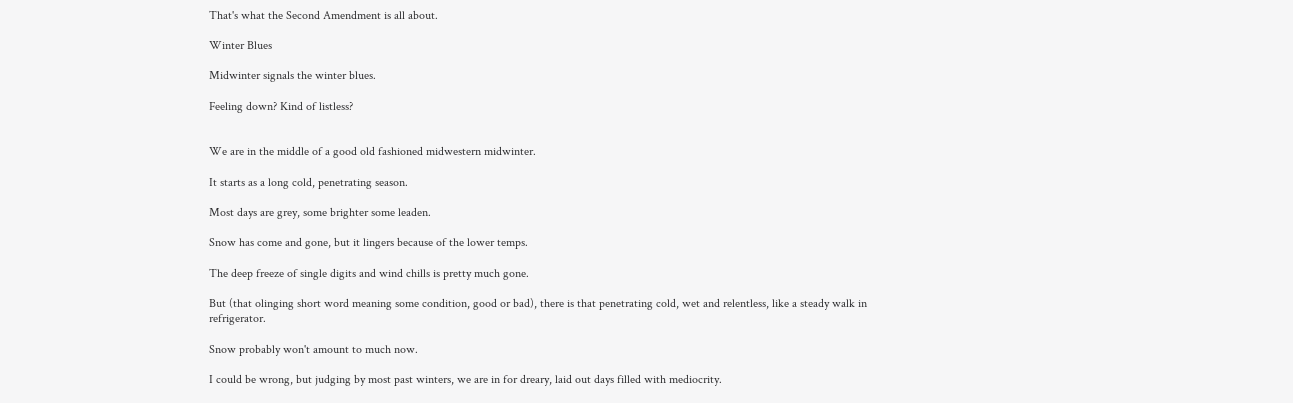That's what the Second Amendment is all about.

Winter Blues

Midwinter signals the winter blues.

Feeling down? Kind of listless?


We are in the middle of a good old fashioned midwestern midwinter.

It starts as a long cold, penetrating season.

Most days are grey, some brighter some leaden.

Snow has come and gone, but it lingers because of the lower temps.

The deep freeze of single digits and wind chills is pretty much gone.

But (that olinging short word meaning some condition, good or bad), there is that penetrating cold, wet and relentless, like a steady walk in refrigerator.

Snow probably won't amount to much now.

I could be wrong, but judging by most past winters, we are in for dreary, laid out days filled with mediocrity.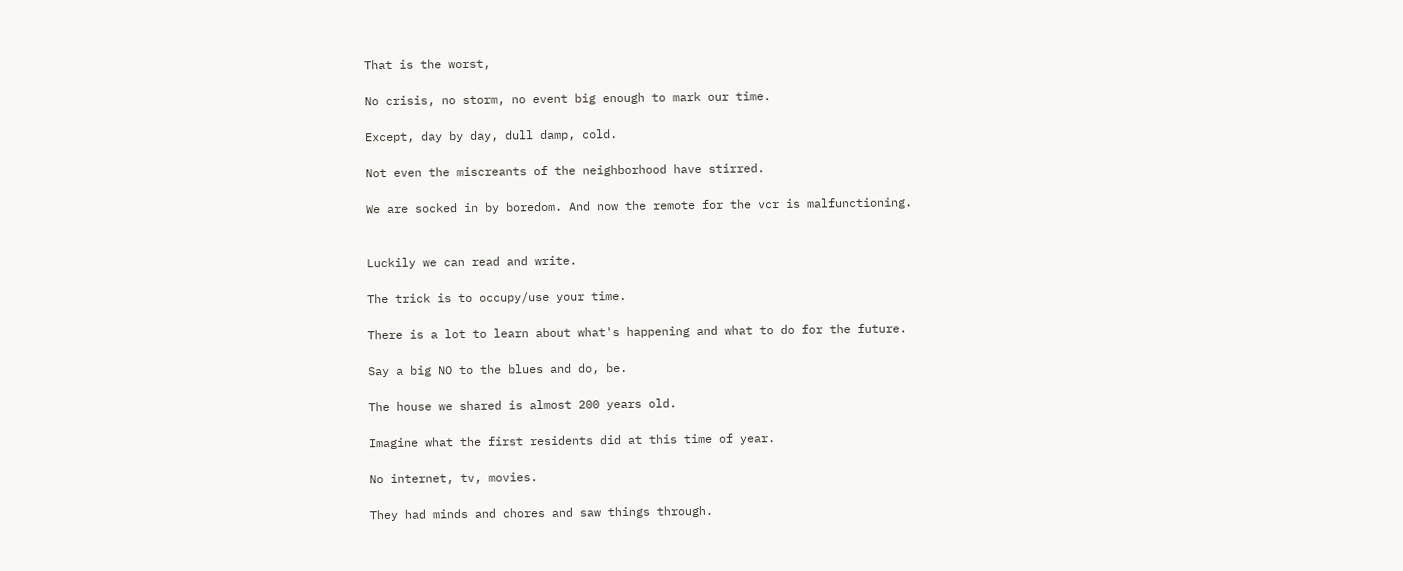That is the worst,

No crisis, no storm, no event big enough to mark our time.

Except, day by day, dull damp, cold.

Not even the miscreants of the neighborhood have stirred.

We are socked in by boredom. And now the remote for the vcr is malfunctioning.


Luckily we can read and write.

The trick is to occupy/use your time.

There is a lot to learn about what's happening and what to do for the future.

Say a big NO to the blues and do, be.

The house we shared is almost 200 years old.

Imagine what the first residents did at this time of year.

No internet, tv, movies.

They had minds and chores and saw things through.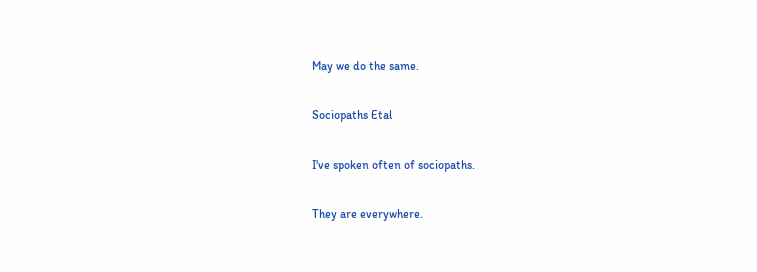May we do the same.

Sociopaths Etal

I've spoken often of sociopaths.

They are everywhere.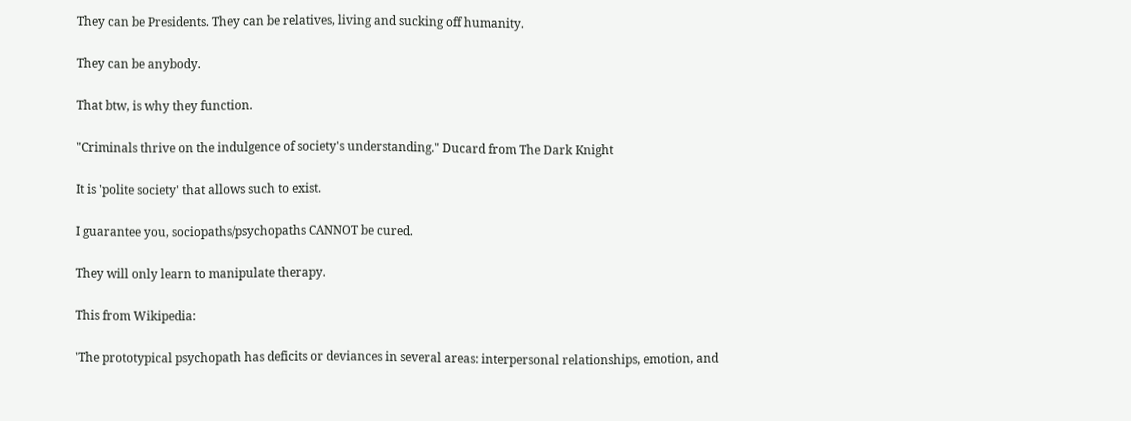They can be Presidents. They can be relatives, living and sucking off humanity.

They can be anybody.

That btw, is why they function.

"Criminals thrive on the indulgence of society's understanding." Ducard from The Dark Knight

It is 'polite society' that allows such to exist.

I guarantee you, sociopaths/psychopaths CANNOT be cured.

They will only learn to manipulate therapy.

This from Wikipedia:

'The prototypical psychopath has deficits or deviances in several areas: interpersonal relationships, emotion, and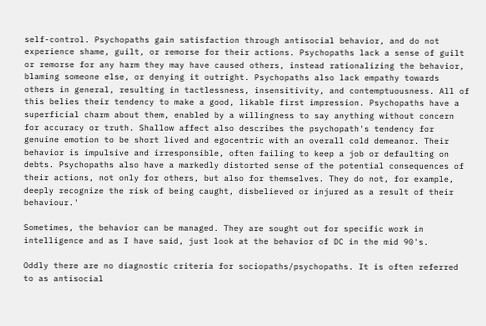self-control. Psychopaths gain satisfaction through antisocial behavior, and do not experience shame, guilt, or remorse for their actions. Psychopaths lack a sense of guilt or remorse for any harm they may have caused others, instead rationalizing the behavior, blaming someone else, or denying it outright. Psychopaths also lack empathy towards others in general, resulting in tactlessness, insensitivity, and contemptuousness. All of this belies their tendency to make a good, likable first impression. Psychopaths have a superficial charm about them, enabled by a willingness to say anything without concern for accuracy or truth. Shallow affect also describes the psychopath's tendency for genuine emotion to be short lived and egocentric with an overall cold demeanor. Their behavior is impulsive and irresponsible, often failing to keep a job or defaulting on debts. Psychopaths also have a markedly distorted sense of the potential consequences of their actions, not only for others, but also for themselves. They do not, for example, deeply recognize the risk of being caught, disbelieved or injured as a result of their behaviour.'

Sometimes, the behavior can be managed. They are sought out for specific work in intelligence and as I have said, just look at the behavior of DC in the mid 90's.

Oddly there are no diagnostic criteria for sociopaths/psychopaths. It is often referred to as antisocial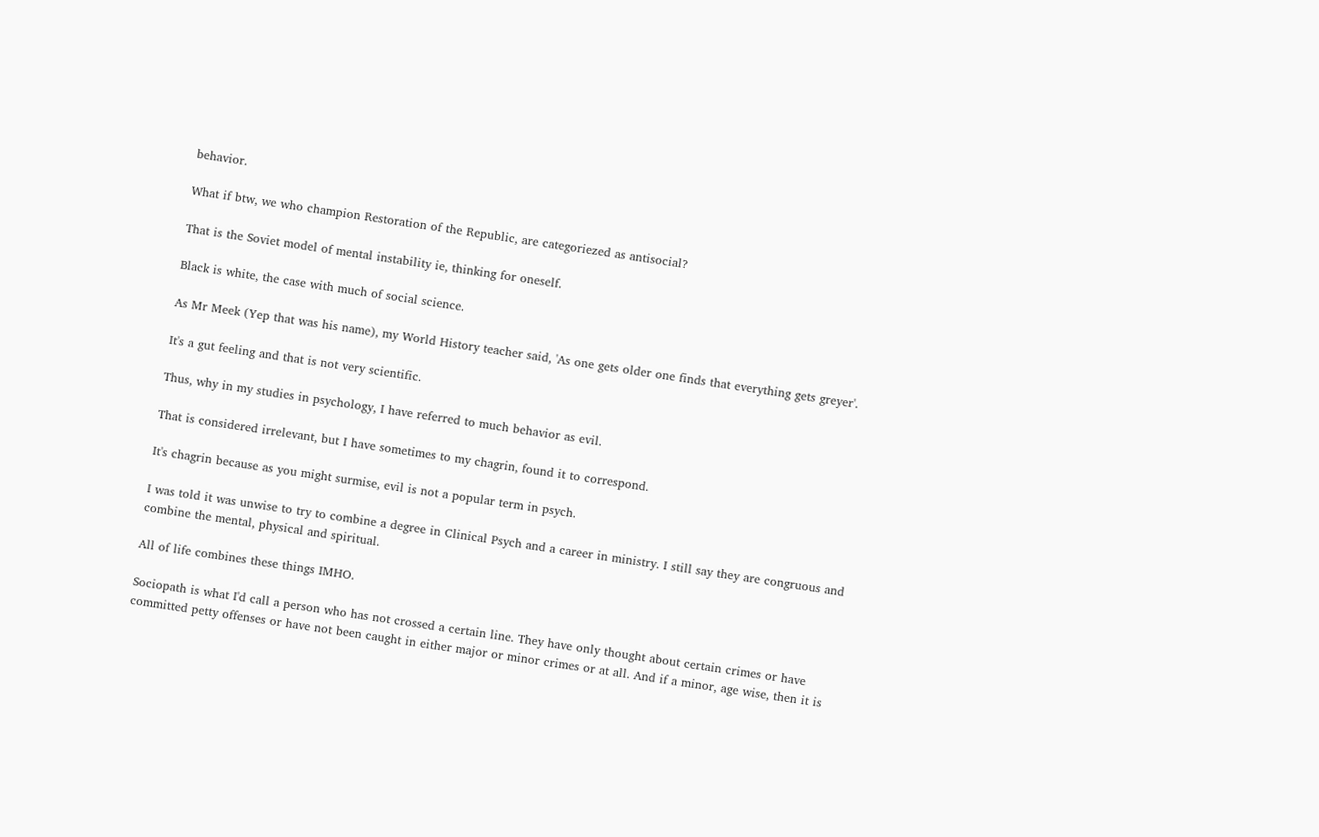behavior.

What if btw, we who champion Restoration of the Republic, are categoriezed as antisocial?

That is the Soviet model of mental instability ie, thinking for oneself.

Black is white, the case with much of social science.

As Mr Meek (Yep that was his name), my World History teacher said, 'As one gets older one finds that everything gets greyer'.

It's a gut feeling and that is not very scientific.

Thus, why in my studies in psychology, I have referred to much behavior as evil.

That is considered irrelevant, but I have sometimes to my chagrin, found it to correspond.

It's chagrin because as you might surmise, evil is not a popular term in psych.

I was told it was unwise to try to combine a degree in Clinical Psych and a career in ministry. I still say they are congruous and combine the mental, physical and spiritual.

All of life combines these things IMHO.

Sociopath is what I'd call a person who has not crossed a certain line. They have only thought about certain crimes or have committed petty offenses or have not been caught in either major or minor crimes or at all. And if a minor, age wise, then it is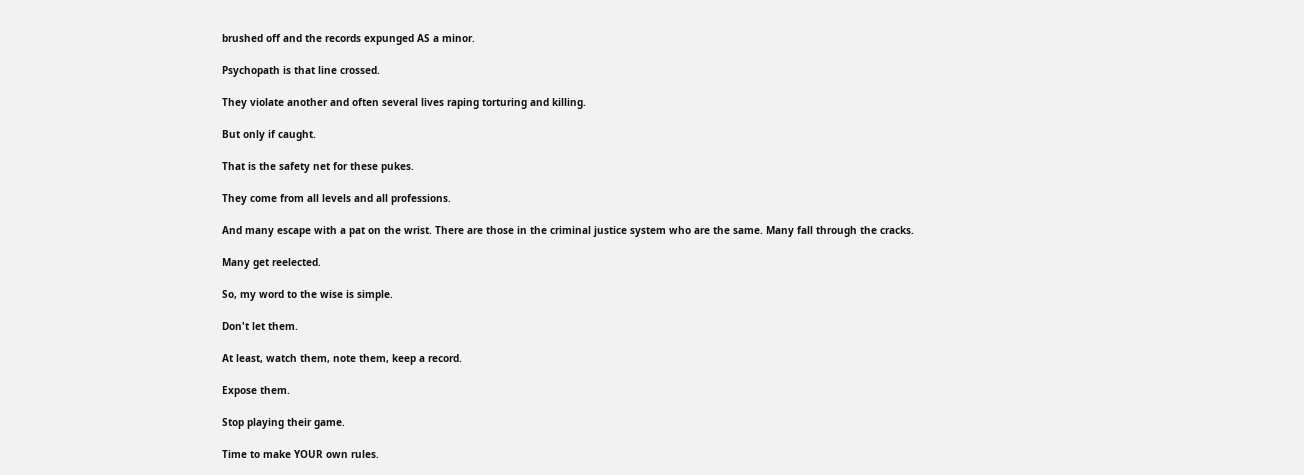brushed off and the records expunged AS a minor.

Psychopath is that line crossed.

They violate another and often several lives raping torturing and killing.

But only if caught.

That is the safety net for these pukes.

They come from all levels and all professions.

And many escape with a pat on the wrist. There are those in the criminal justice system who are the same. Many fall through the cracks.

Many get reelected.

So, my word to the wise is simple.

Don't let them.

At least, watch them, note them, keep a record.

Expose them.

Stop playing their game.

Time to make YOUR own rules.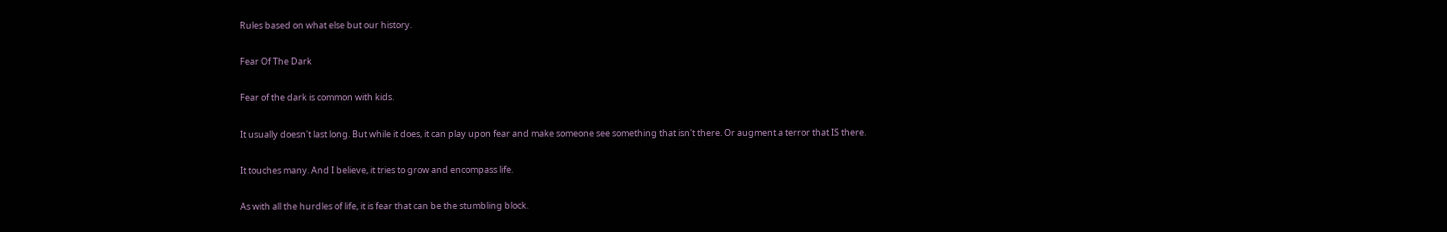Rules based on what else but our history.

Fear Of The Dark

Fear of the dark is common with kids.

It usually doesn't last long. But while it does, it can play upon fear and make someone see something that isn't there. Or augment a terror that IS there.

It touches many. And I believe, it tries to grow and encompass life.

As with all the hurdles of life, it is fear that can be the stumbling block.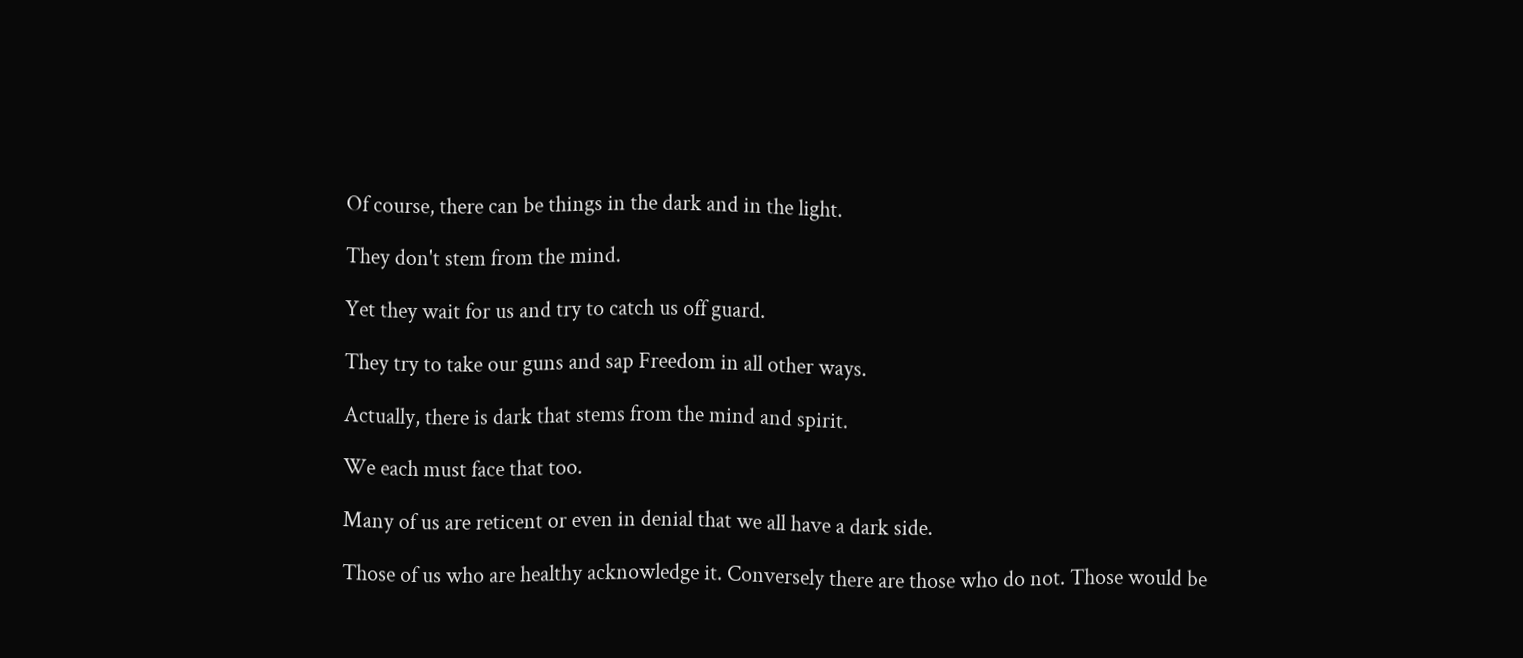Of course, there can be things in the dark and in the light.

They don't stem from the mind.

Yet they wait for us and try to catch us off guard.

They try to take our guns and sap Freedom in all other ways.

Actually, there is dark that stems from the mind and spirit.

We each must face that too.

Many of us are reticent or even in denial that we all have a dark side.

Those of us who are healthy acknowledge it. Conversely there are those who do not. Those would be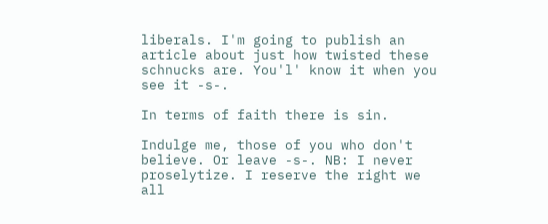liberals. I'm going to publish an article about just how twisted these schnucks are. You'l' know it when you see it -s-.

In terms of faith there is sin.

Indulge me, those of you who don't believe. Or leave -s-. NB: I never proselytize. I reserve the right we all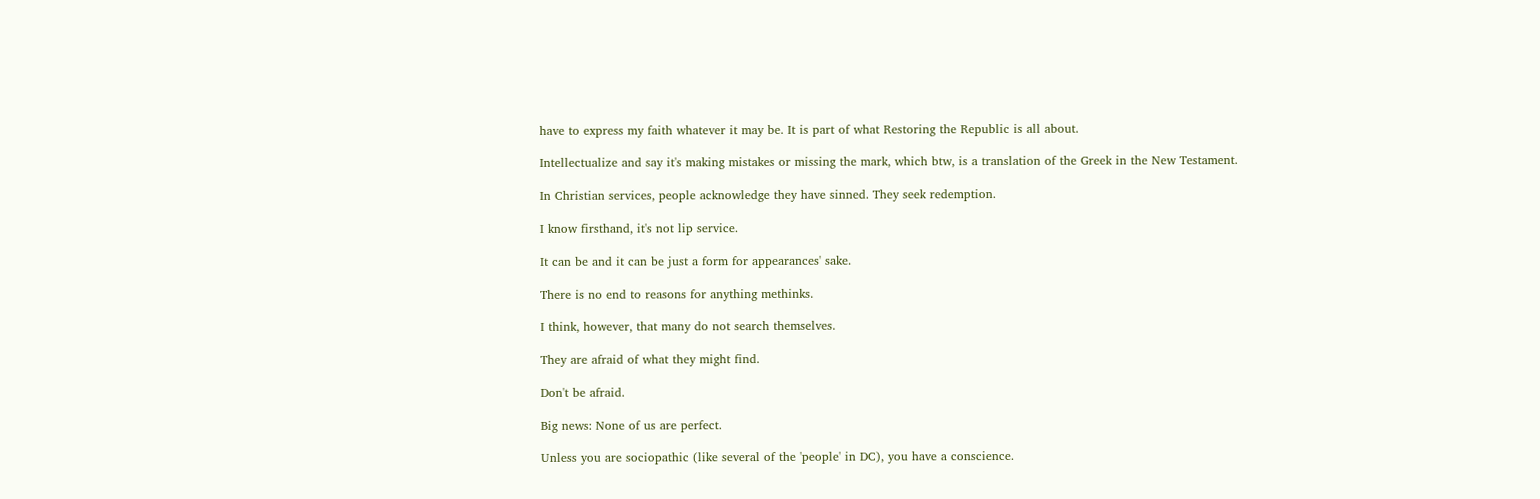have to express my faith whatever it may be. It is part of what Restoring the Republic is all about.

Intellectualize and say it's making mistakes or missing the mark, which btw, is a translation of the Greek in the New Testament.

In Christian services, people acknowledge they have sinned. They seek redemption.

I know firsthand, it's not lip service.

It can be and it can be just a form for appearances' sake.

There is no end to reasons for anything methinks.

I think, however, that many do not search themselves.

They are afraid of what they might find.

Don't be afraid.

Big news: None of us are perfect.

Unless you are sociopathic (like several of the 'people' in DC), you have a conscience.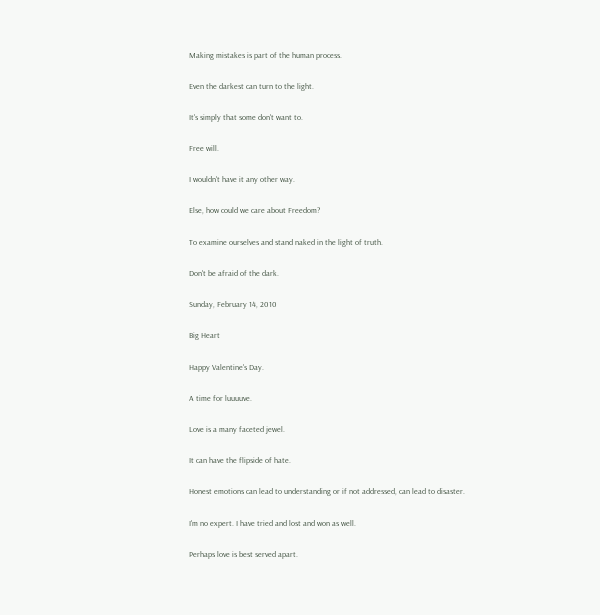Making mistakes is part of the human process.

Even the darkest can turn to the light.

It's simply that some don't want to.

Free will.

I wouldn't have it any other way.

Else, how could we care about Freedom?

To examine ourselves and stand naked in the light of truth.

Don't be afraid of the dark.

Sunday, February 14, 2010

Big Heart

Happy Valentine's Day.

A time for luuuuve.

Love is a many faceted jewel.

It can have the flipside of hate.

Honest emotions can lead to understanding or if not addressed, can lead to disaster.

I'm no expert. I have tried and lost and won as well.

Perhaps love is best served apart.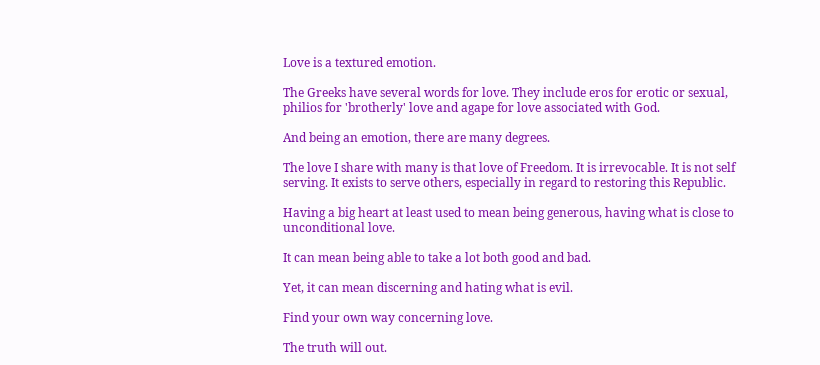Love is a textured emotion.

The Greeks have several words for love. They include eros for erotic or sexual, philios for 'brotherly' love and agape for love associated with God.

And being an emotion, there are many degrees.

The love I share with many is that love of Freedom. It is irrevocable. It is not self serving. It exists to serve others, especially in regard to restoring this Republic.

Having a big heart at least used to mean being generous, having what is close to unconditional love.

It can mean being able to take a lot both good and bad.

Yet, it can mean discerning and hating what is evil.

Find your own way concerning love.

The truth will out.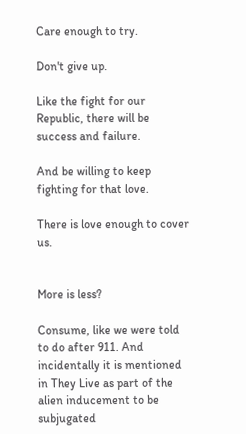Care enough to try.

Don't give up.

Like the fight for our Republic, there will be success and failure.

And be willing to keep fighting for that love.

There is love enough to cover us.


More is less?

Consume, like we were told to do after 911. And incidentally it is mentioned in They Live as part of the alien inducement to be subjugated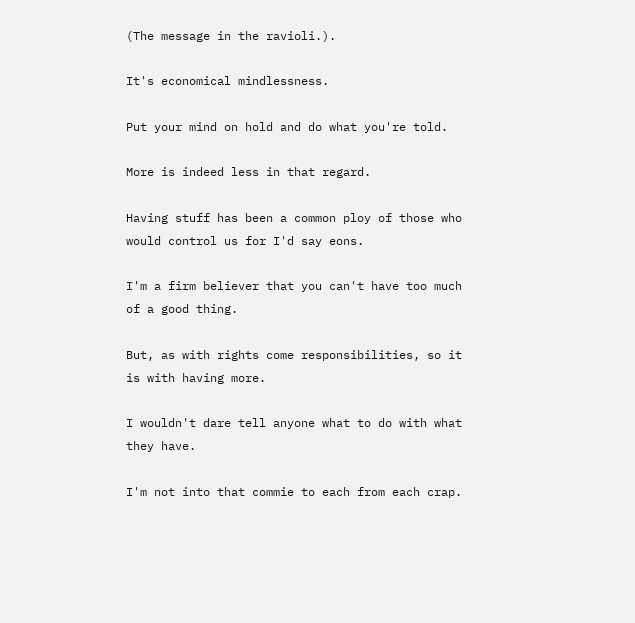(The message in the ravioli.).

It's economical mindlessness.

Put your mind on hold and do what you're told.

More is indeed less in that regard.

Having stuff has been a common ploy of those who would control us for I'd say eons.

I'm a firm believer that you can't have too much of a good thing.

But, as with rights come responsibilities, so it is with having more.

I wouldn't dare tell anyone what to do with what they have.

I'm not into that commie to each from each crap.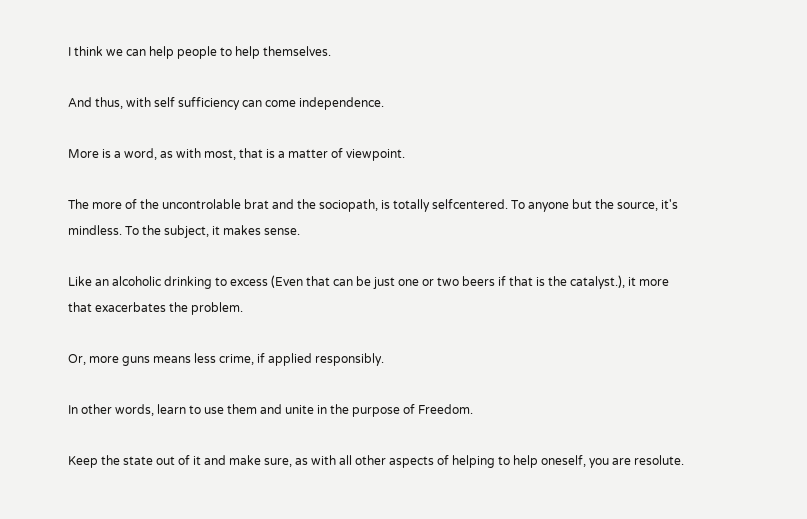I think we can help people to help themselves.

And thus, with self sufficiency can come independence.

More is a word, as with most, that is a matter of viewpoint.

The more of the uncontrolable brat and the sociopath, is totally selfcentered. To anyone but the source, it's mindless. To the subject, it makes sense.

Like an alcoholic drinking to excess (Even that can be just one or two beers if that is the catalyst.), it more that exacerbates the problem.

Or, more guns means less crime, if applied responsibly.

In other words, learn to use them and unite in the purpose of Freedom.

Keep the state out of it and make sure, as with all other aspects of helping to help oneself, you are resolute.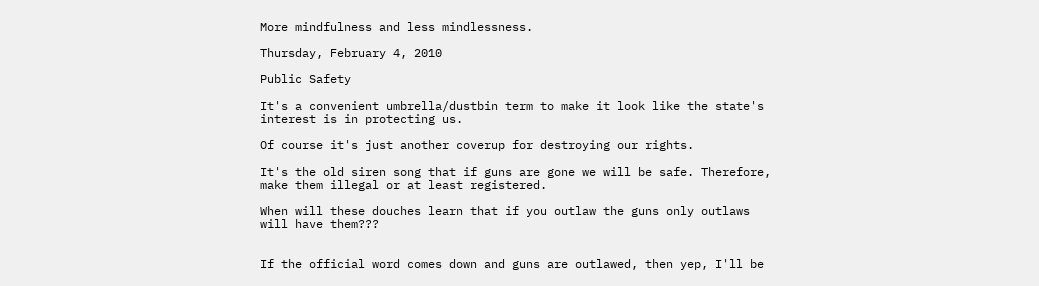More mindfulness and less mindlessness.

Thursday, February 4, 2010

Public Safety

It's a convenient umbrella/dustbin term to make it look like the state's interest is in protecting us.

Of course it's just another coverup for destroying our rights.

It's the old siren song that if guns are gone we will be safe. Therefore, make them illegal or at least registered.

When will these douches learn that if you outlaw the guns only outlaws will have them???


If the official word comes down and guns are outlawed, then yep, I'll be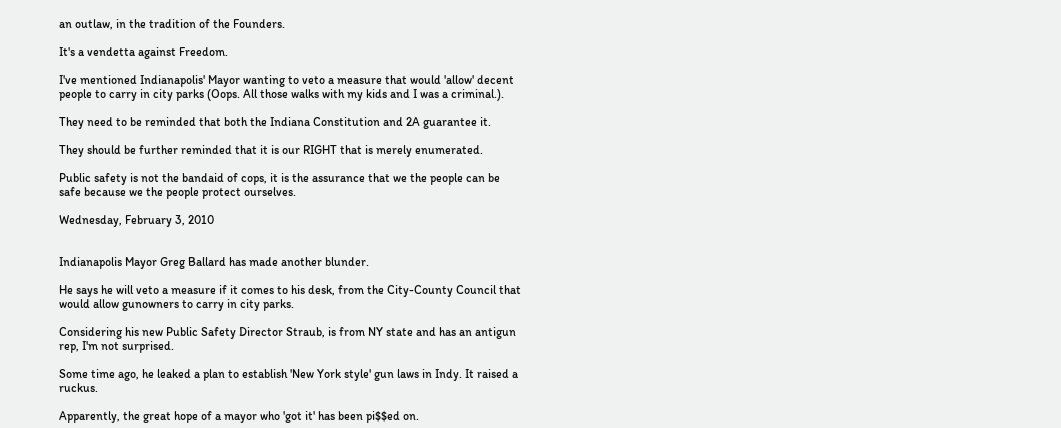an outlaw, in the tradition of the Founders.

It's a vendetta against Freedom.

I've mentioned Indianapolis' Mayor wanting to veto a measure that would 'allow' decent people to carry in city parks (Oops. All those walks with my kids and I was a criminal.).

They need to be reminded that both the Indiana Constitution and 2A guarantee it.

They should be further reminded that it is our RIGHT that is merely enumerated.

Public safety is not the bandaid of cops, it is the assurance that we the people can be safe because we the people protect ourselves.

Wednesday, February 3, 2010


Indianapolis Mayor Greg Ballard has made another blunder.

He says he will veto a measure if it comes to his desk, from the City-County Council that would allow gunowners to carry in city parks.

Considering his new Public Safety Director Straub, is from NY state and has an antigun rep, I'm not surprised.

Some time ago, he leaked a plan to establish 'New York style' gun laws in Indy. It raised a ruckus.

Apparently, the great hope of a mayor who 'got it' has been pi$$ed on.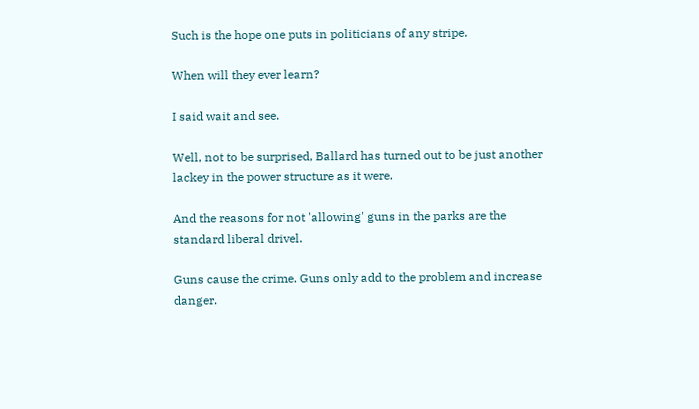Such is the hope one puts in politicians of any stripe.

When will they ever learn?

I said wait and see.

Well, not to be surprised, Ballard has turned out to be just another lackey in the power structure as it were.

And the reasons for not 'allowing' guns in the parks are the standard liberal drivel.

Guns cause the crime. Guns only add to the problem and increase danger.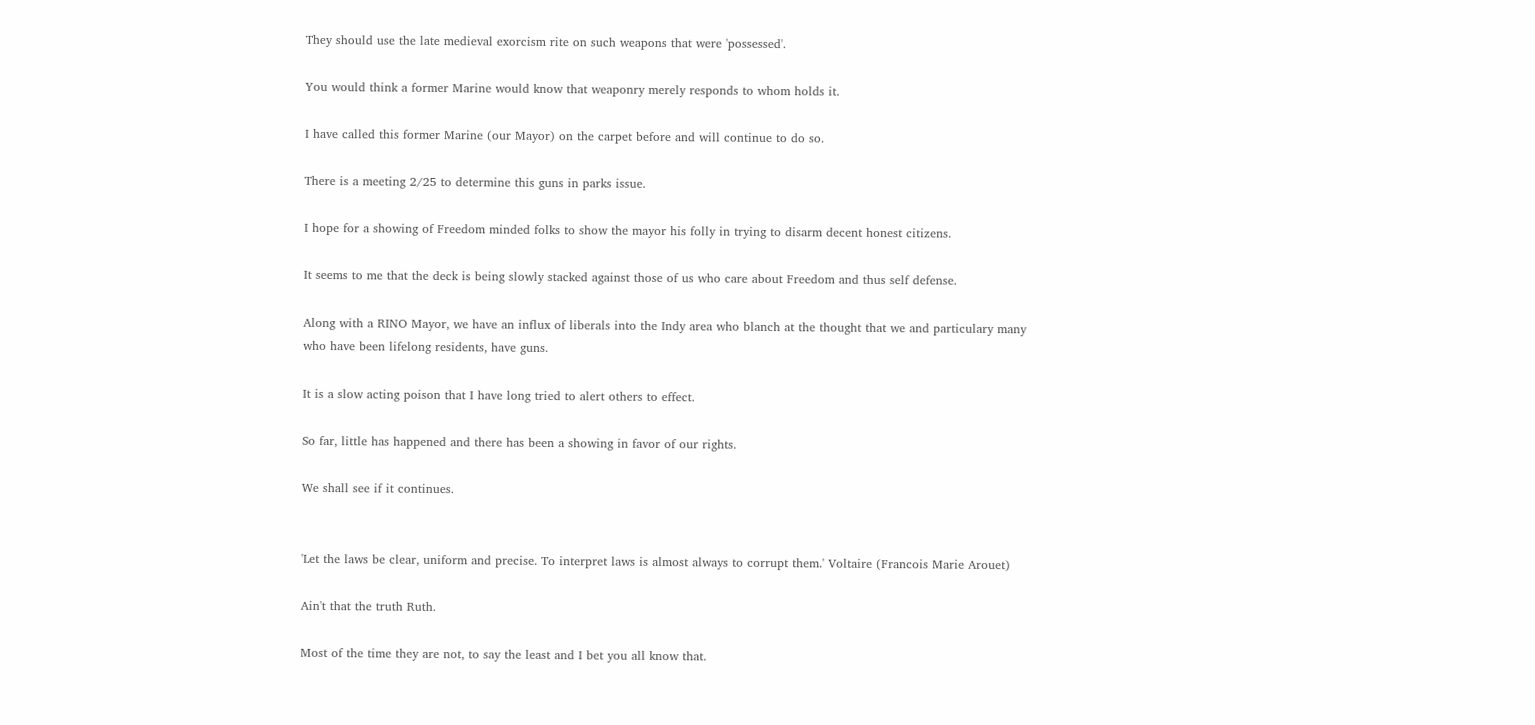They should use the late medieval exorcism rite on such weapons that were 'possessed'.

You would think a former Marine would know that weaponry merely responds to whom holds it.

I have called this former Marine (our Mayor) on the carpet before and will continue to do so.

There is a meeting 2/25 to determine this guns in parks issue.

I hope for a showing of Freedom minded folks to show the mayor his folly in trying to disarm decent honest citizens.

It seems to me that the deck is being slowly stacked against those of us who care about Freedom and thus self defense.

Along with a RINO Mayor, we have an influx of liberals into the Indy area who blanch at the thought that we and particulary many who have been lifelong residents, have guns.

It is a slow acting poison that I have long tried to alert others to effect.

So far, little has happened and there has been a showing in favor of our rights.

We shall see if it continues.


'Let the laws be clear, uniform and precise. To interpret laws is almost always to corrupt them.' Voltaire (Francois Marie Arouet)

Ain't that the truth Ruth.

Most of the time they are not, to say the least and I bet you all know that.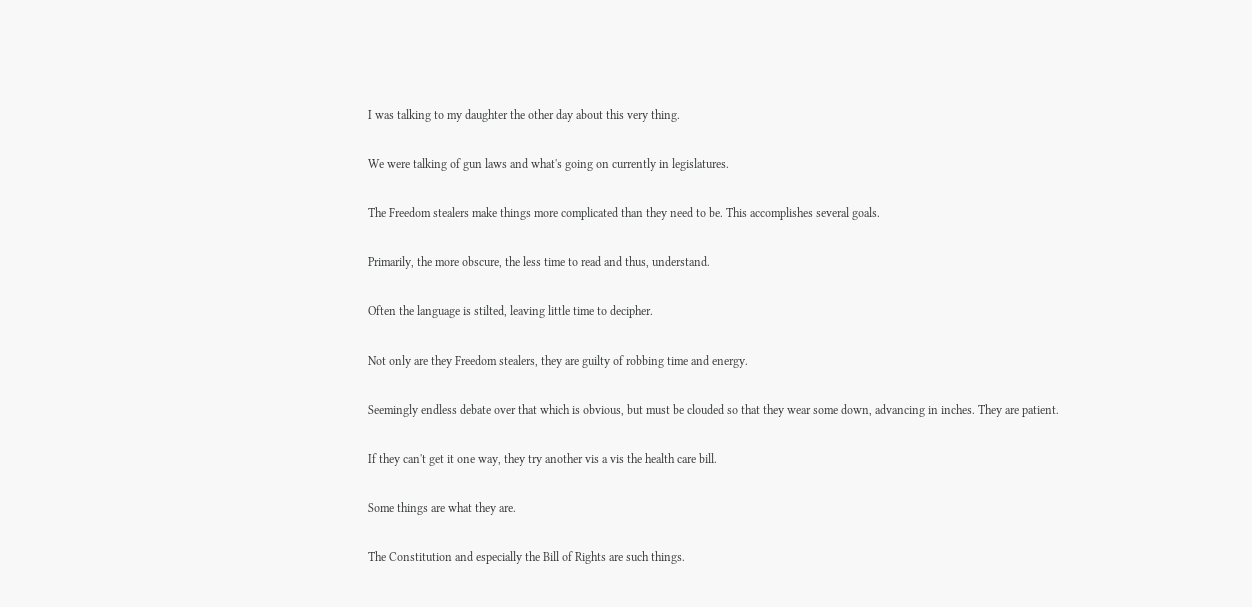I was talking to my daughter the other day about this very thing.

We were talking of gun laws and what's going on currently in legislatures.

The Freedom stealers make things more complicated than they need to be. This accomplishes several goals.

Primarily, the more obscure, the less time to read and thus, understand.

Often the language is stilted, leaving little time to decipher.

Not only are they Freedom stealers, they are guilty of robbing time and energy.

Seemingly endless debate over that which is obvious, but must be clouded so that they wear some down, advancing in inches. They are patient.

If they can't get it one way, they try another vis a vis the health care bill.

Some things are what they are.

The Constitution and especially the Bill of Rights are such things.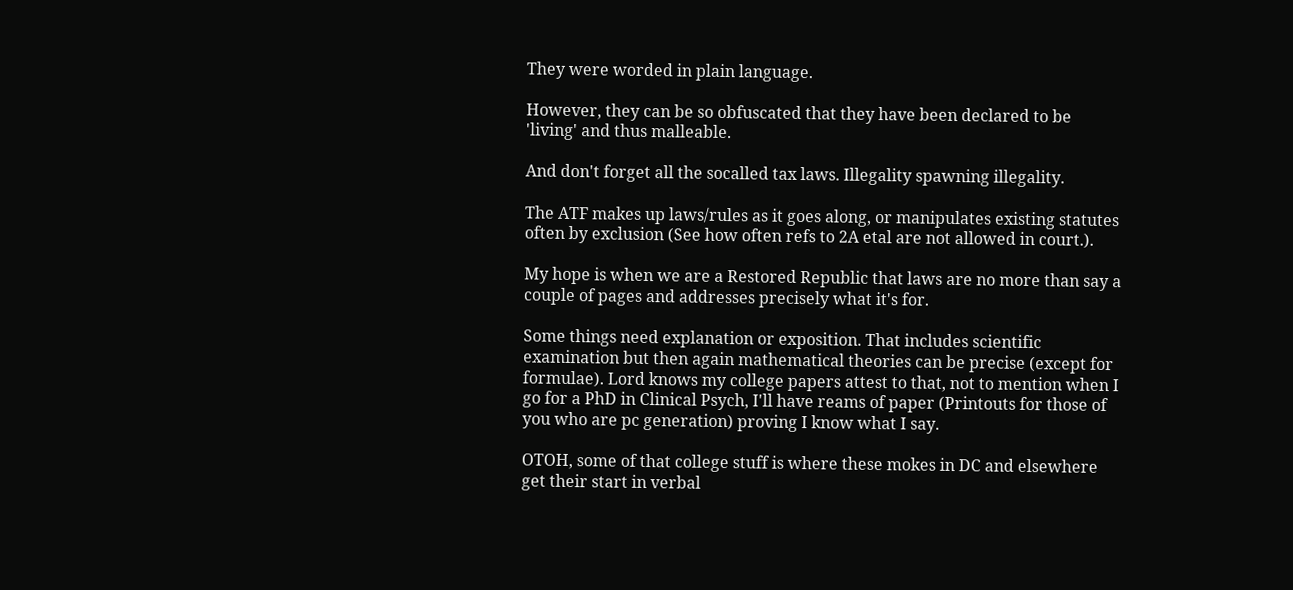They were worded in plain language.

However, they can be so obfuscated that they have been declared to be 'living' and thus malleable.

And don't forget all the socalled tax laws. Illegality spawning illegality.

The ATF makes up laws/rules as it goes along, or manipulates existing statutes often by exclusion (See how often refs to 2A etal are not allowed in court.).

My hope is when we are a Restored Republic that laws are no more than say a couple of pages and addresses precisely what it's for.

Some things need explanation or exposition. That includes scientific examination but then again mathematical theories can be precise (except for formulae). Lord knows my college papers attest to that, not to mention when I go for a PhD in Clinical Psych, I'll have reams of paper (Printouts for those of you who are pc generation) proving I know what I say.

OTOH, some of that college stuff is where these mokes in DC and elsewhere get their start in verbal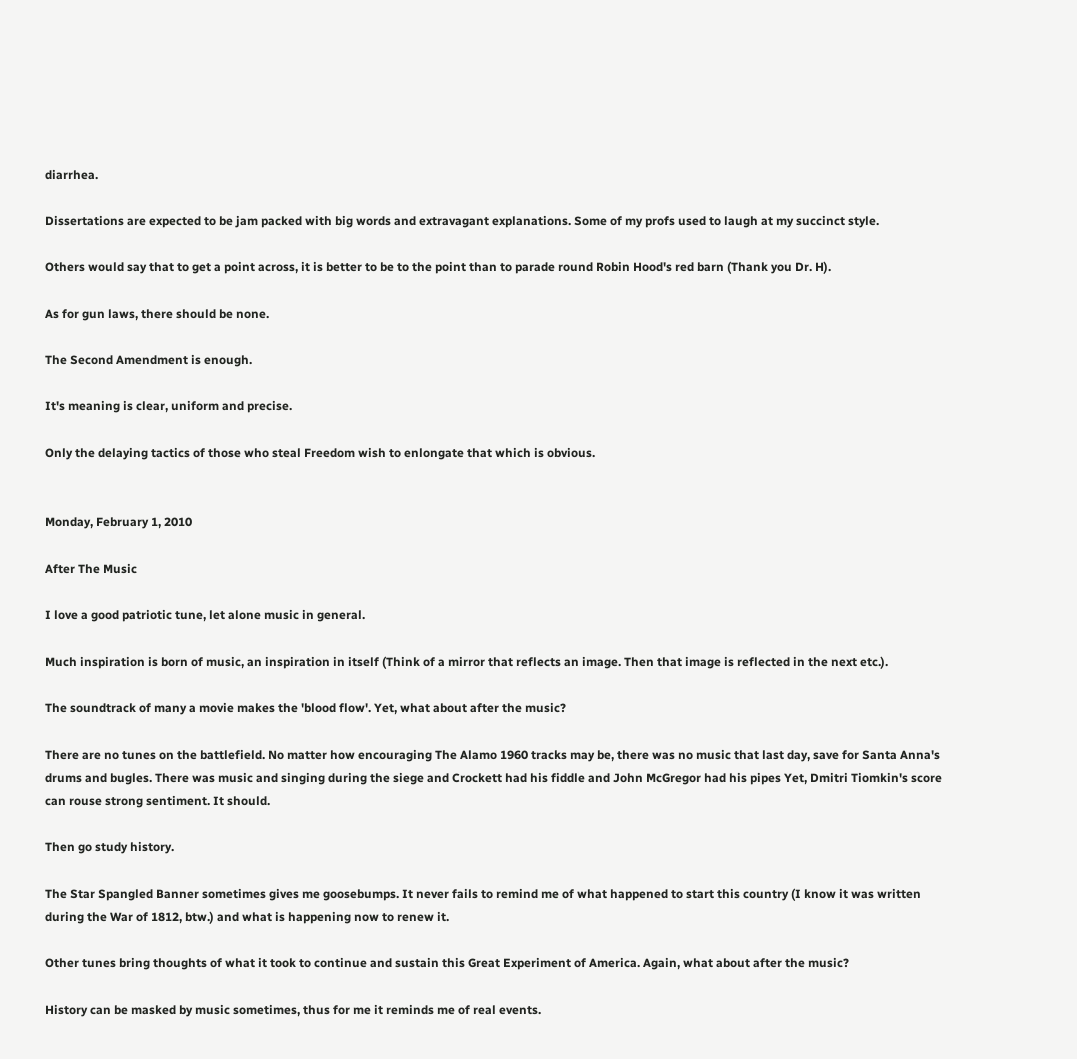diarrhea.

Dissertations are expected to be jam packed with big words and extravagant explanations. Some of my profs used to laugh at my succinct style.

Others would say that to get a point across, it is better to be to the point than to parade round Robin Hood's red barn (Thank you Dr. H).

As for gun laws, there should be none.

The Second Amendment is enough.

It's meaning is clear, uniform and precise.

Only the delaying tactics of those who steal Freedom wish to enlongate that which is obvious.


Monday, February 1, 2010

After The Music

I love a good patriotic tune, let alone music in general.

Much inspiration is born of music, an inspiration in itself (Think of a mirror that reflects an image. Then that image is reflected in the next etc.).

The soundtrack of many a movie makes the 'blood flow'. Yet, what about after the music?

There are no tunes on the battlefield. No matter how encouraging The Alamo 1960 tracks may be, there was no music that last day, save for Santa Anna's drums and bugles. There was music and singing during the siege and Crockett had his fiddle and John McGregor had his pipes Yet, Dmitri Tiomkin's score can rouse strong sentiment. It should.

Then go study history.

The Star Spangled Banner sometimes gives me goosebumps. It never fails to remind me of what happened to start this country (I know it was written during the War of 1812, btw.) and what is happening now to renew it.

Other tunes bring thoughts of what it took to continue and sustain this Great Experiment of America. Again, what about after the music?

History can be masked by music sometimes, thus for me it reminds me of real events.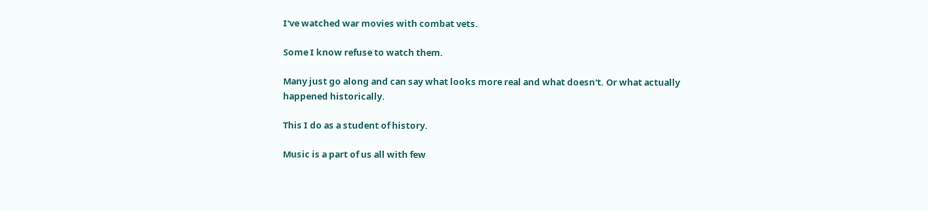I've watched war movies with combat vets.

Some I know refuse to watch them.

Many just go along and can say what looks more real and what doesn't. Or what actually happened historically.

This I do as a student of history.

Music is a part of us all with few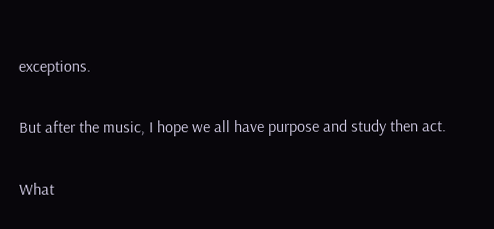exceptions.

But after the music, I hope we all have purpose and study then act.

What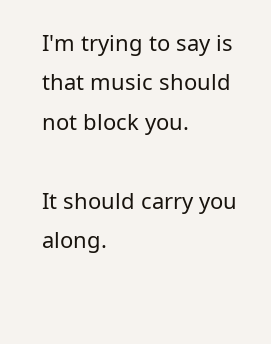I'm trying to say is that music should not block you.

It should carry you along.